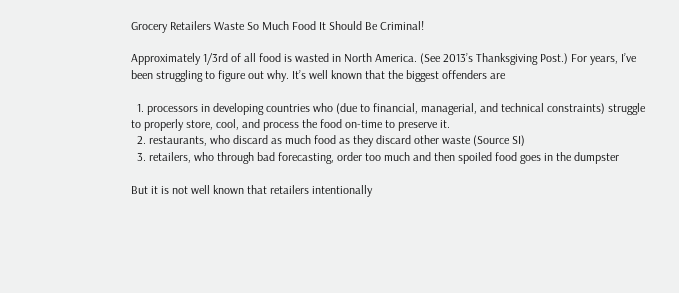Grocery Retailers Waste So Much Food It Should Be Criminal!

Approximately 1/3rd of all food is wasted in North America. (See 2013’s Thanksgiving Post.) For years, I’ve been struggling to figure out why. It’s well known that the biggest offenders are

  1. processors in developing countries who (due to financial, managerial, and technical constraints) struggle to properly store, cool, and process the food on-time to preserve it.
  2. restaurants, who discard as much food as they discard other waste (Source SI)
  3. retailers, who through bad forecasting, order too much and then spoiled food goes in the dumpster

But it is not well known that retailers intentionally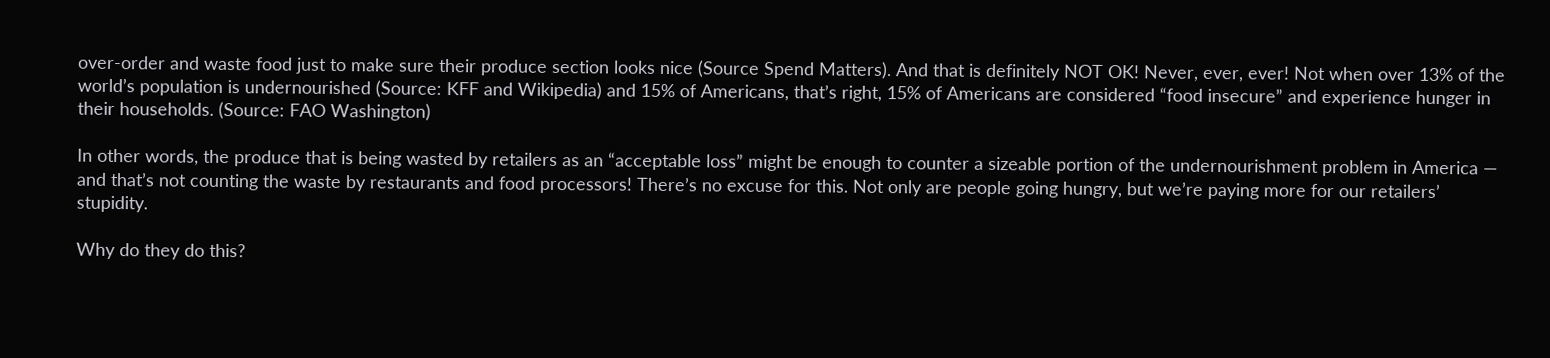over-order and waste food just to make sure their produce section looks nice (Source Spend Matters). And that is definitely NOT OK! Never, ever, ever! Not when over 13% of the world’s population is undernourished (Source: KFF and Wikipedia) and 15% of Americans, that’s right, 15% of Americans are considered “food insecure” and experience hunger in their households. (Source: FAO Washington)

In other words, the produce that is being wasted by retailers as an “acceptable loss” might be enough to counter a sizeable portion of the undernourishment problem in America — and that’s not counting the waste by restaurants and food processors! There’s no excuse for this. Not only are people going hungry, but we’re paying more for our retailers’ stupidity.

Why do they do this?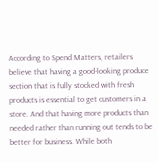According to Spend Matters, retailers believe that having a good-looking produce section that is fully stocked with fresh products is essential to get customers in a store. And that having more products than needed rather than running out tends to be better for business. While both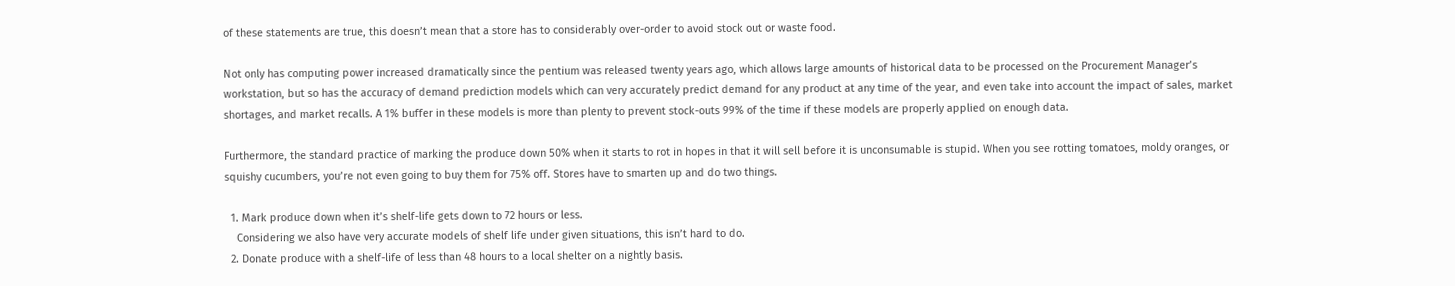of these statements are true, this doesn’t mean that a store has to considerably over-order to avoid stock out or waste food.

Not only has computing power increased dramatically since the pentium was released twenty years ago, which allows large amounts of historical data to be processed on the Procurement Manager’s workstation, but so has the accuracy of demand prediction models which can very accurately predict demand for any product at any time of the year, and even take into account the impact of sales, market shortages, and market recalls. A 1% buffer in these models is more than plenty to prevent stock-outs 99% of the time if these models are properly applied on enough data.

Furthermore, the standard practice of marking the produce down 50% when it starts to rot in hopes in that it will sell before it is unconsumable is stupid. When you see rotting tomatoes, moldy oranges, or squishy cucumbers, you’re not even going to buy them for 75% off. Stores have to smarten up and do two things.

  1. Mark produce down when it’s shelf-life gets down to 72 hours or less.
    Considering we also have very accurate models of shelf life under given situations, this isn’t hard to do.
  2. Donate produce with a shelf-life of less than 48 hours to a local shelter on a nightly basis.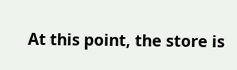At this point, the store is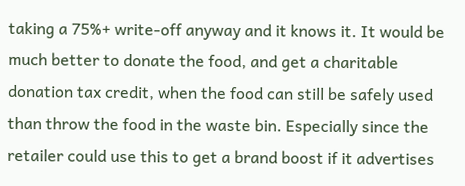taking a 75%+ write-off anyway and it knows it. It would be much better to donate the food, and get a charitable donation tax credit, when the food can still be safely used than throw the food in the waste bin. Especially since the retailer could use this to get a brand boost if it advertises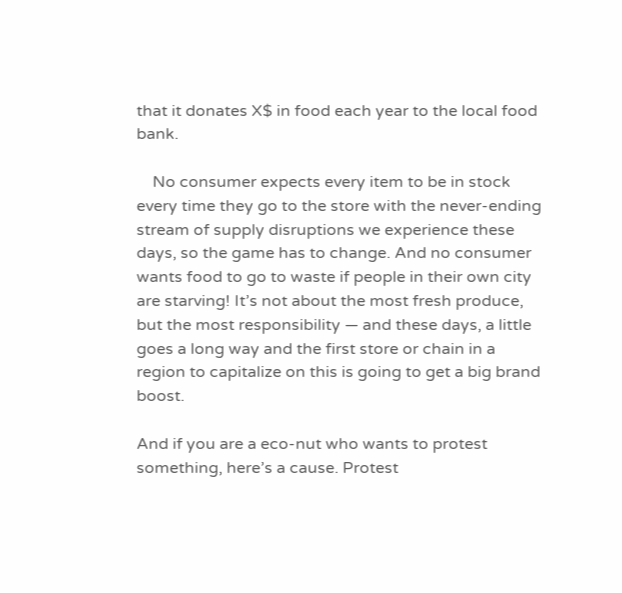that it donates X$ in food each year to the local food bank.

    No consumer expects every item to be in stock every time they go to the store with the never-ending stream of supply disruptions we experience these days, so the game has to change. And no consumer wants food to go to waste if people in their own city are starving! It’s not about the most fresh produce, but the most responsibility — and these days, a little goes a long way and the first store or chain in a region to capitalize on this is going to get a big brand boost.

And if you are a eco-nut who wants to protest something, here’s a cause. Protest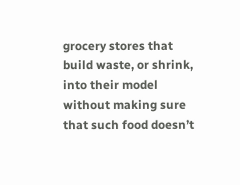grocery stores that build waste, or shrink, into their model without making sure that such food doesn’t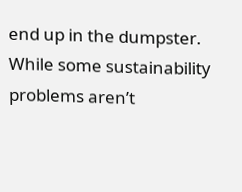end up in the dumpster. While some sustainability problems aren’t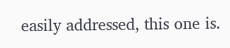easily addressed, this one is.